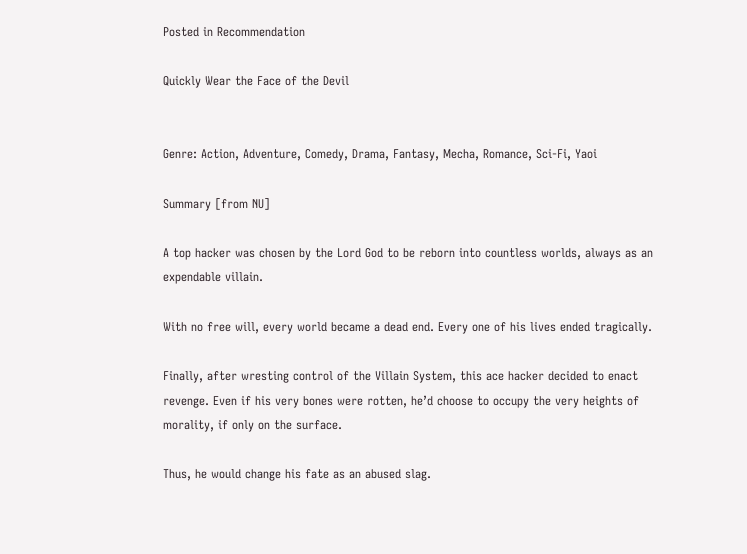Posted in Recommendation

Quickly Wear the Face of the Devil


Genre: Action, Adventure, Comedy, Drama, Fantasy, Mecha, Romance, Sci-Fi, Yaoi

Summary [from NU]

A top hacker was chosen by the Lord God to be reborn into countless worlds, always as an expendable villain.

With no free will, every world became a dead end. Every one of his lives ended tragically.

Finally, after wresting control of the Villain System, this ace hacker decided to enact revenge. Even if his very bones were rotten, he’d choose to occupy the very heights of morality, if only on the surface.

Thus, he would change his fate as an abused slag.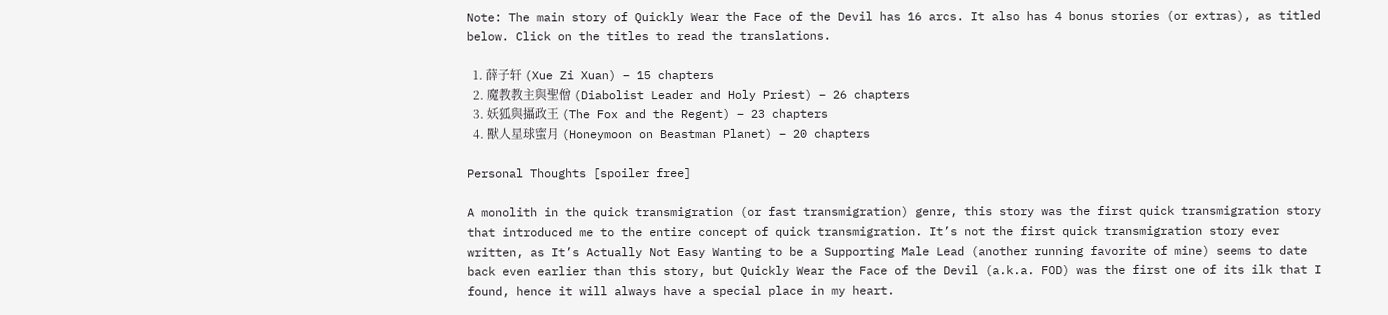Note: The main story of Quickly Wear the Face of the Devil has 16 arcs. It also has 4 bonus stories (or extras), as titled below. Click on the titles to read the translations.

  1. 薛子轩 (Xue Zi Xuan) – 15 chapters
  2. 魔教教主與聖僧 (Diabolist Leader and Holy Priest) – 26 chapters
  3. 妖狐與攝政王 (The Fox and the Regent) – 23 chapters
  4. 獸人星球蜜月 (Honeymoon on Beastman Planet) – 20 chapters

Personal Thoughts [spoiler free]

A monolith in the quick transmigration (or fast transmigration) genre, this story was the first quick transmigration story that introduced me to the entire concept of quick transmigration. It’s not the first quick transmigration story ever written, as It’s Actually Not Easy Wanting to be a Supporting Male Lead (another running favorite of mine) seems to date back even earlier than this story, but Quickly Wear the Face of the Devil (a.k.a. FOD) was the first one of its ilk that I found, hence it will always have a special place in my heart.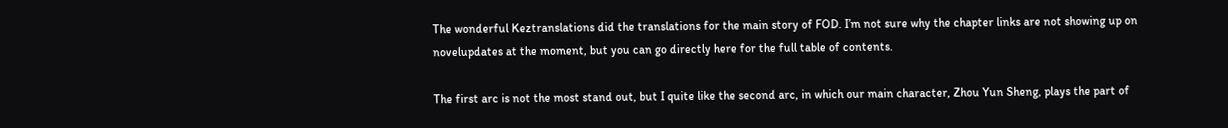The wonderful Keztranslations did the translations for the main story of FOD. I’m not sure why the chapter links are not showing up on novelupdates at the moment, but you can go directly here for the full table of contents.

The first arc is not the most stand out, but I quite like the second arc, in which our main character, Zhou Yun Sheng, plays the part of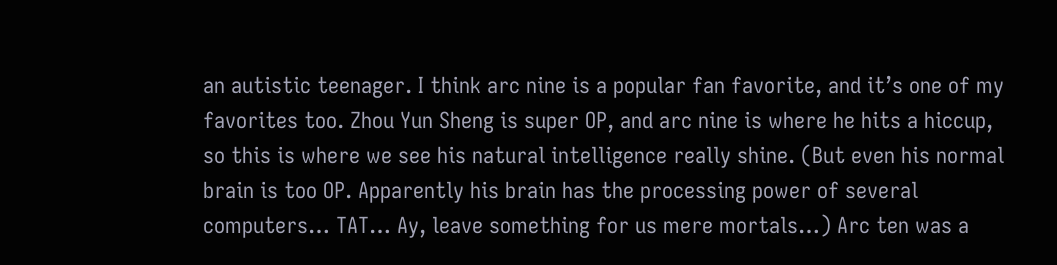an autistic teenager. I think arc nine is a popular fan favorite, and it’s one of my favorites too. Zhou Yun Sheng is super OP, and arc nine is where he hits a hiccup, so this is where we see his natural intelligence really shine. (But even his normal brain is too OP. Apparently his brain has the processing power of several computers… TAT… Ay, leave something for us mere mortals…) Arc ten was a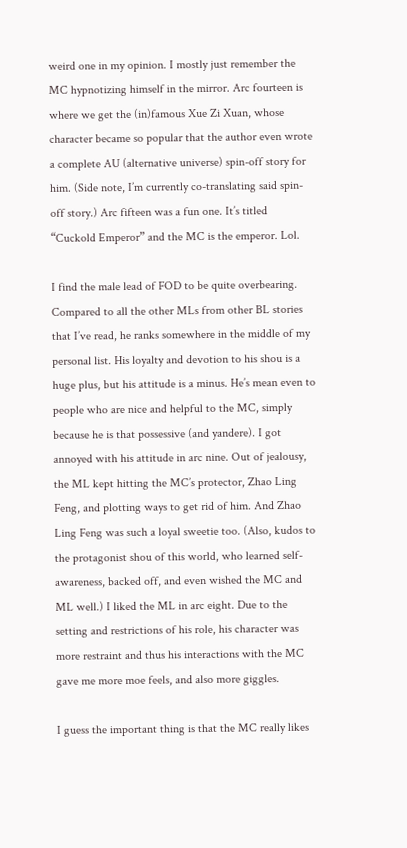weird one in my opinion. I mostly just remember the MC hypnotizing himself in the mirror. Arc fourteen is where we get the (in)famous Xue Zi Xuan, whose character became so popular that the author even wrote a complete AU (alternative universe) spin-off story for him. (Side note, I’m currently co-translating said spin-off story.) Arc fifteen was a fun one. It’s titled “Cuckold Emperor” and the MC is the emperor. Lol.

I find the male lead of FOD to be quite overbearing. Compared to all the other MLs from other BL stories that I’ve read, he ranks somewhere in the middle of my personal list. His loyalty and devotion to his shou is a huge plus, but his attitude is a minus. He’s mean even to people who are nice and helpful to the MC, simply because he is that possessive (and yandere). I got annoyed with his attitude in arc nine. Out of jealousy, the ML kept hitting the MC’s protector, Zhao Ling Feng, and plotting ways to get rid of him. And Zhao Ling Feng was such a loyal sweetie too. (Also, kudos to the protagonist shou of this world, who learned self-awareness, backed off, and even wished the MC and ML well.) I liked the ML in arc eight. Due to the setting and restrictions of his role, his character was more restraint and thus his interactions with the MC gave me more moe feels, and also more giggles.

I guess the important thing is that the MC really likes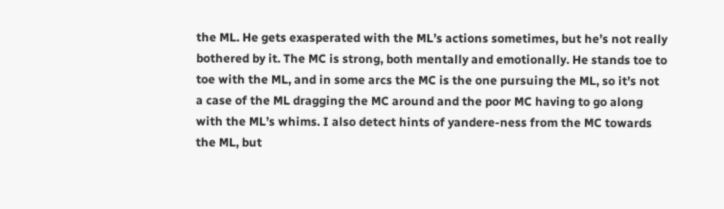the ML. He gets exasperated with the ML’s actions sometimes, but he’s not really bothered by it. The MC is strong, both mentally and emotionally. He stands toe to toe with the ML, and in some arcs the MC is the one pursuing the ML, so it’s not a case of the ML dragging the MC around and the poor MC having to go along with the ML’s whims. I also detect hints of yandere-ness from the MC towards the ML, but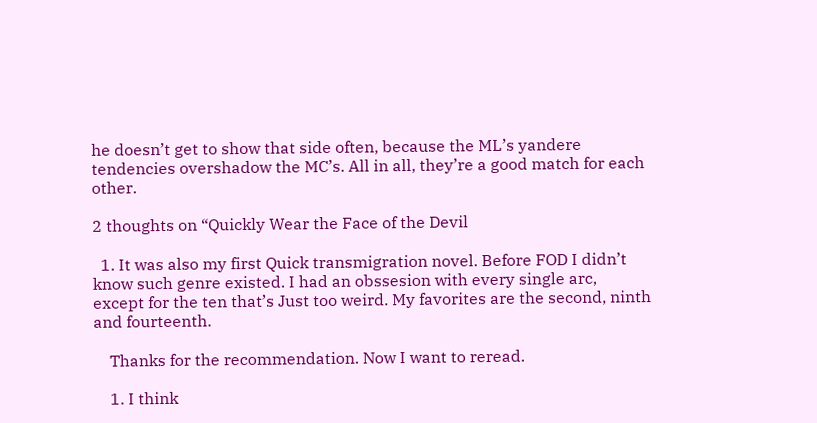he doesn’t get to show that side often, because the ML’s yandere tendencies overshadow the MC’s. All in all, they’re a good match for each other.

2 thoughts on “Quickly Wear the Face of the Devil

  1. It was also my first Quick transmigration novel. Before FOD I didn’t know such genre existed. I had an obssesion with every single arc, except for the ten that’s Just too weird. My favorites are the second, ninth and fourteenth.

    Thanks for the recommendation. Now I want to reread.

    1. I think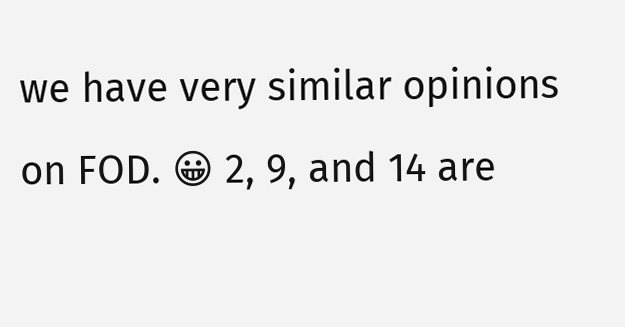we have very similar opinions on FOD. 😀 2, 9, and 14 are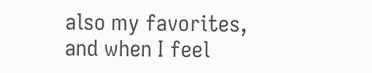also my favorites, and when I feel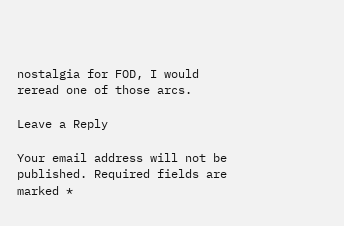nostalgia for FOD, I would reread one of those arcs.

Leave a Reply

Your email address will not be published. Required fields are marked *